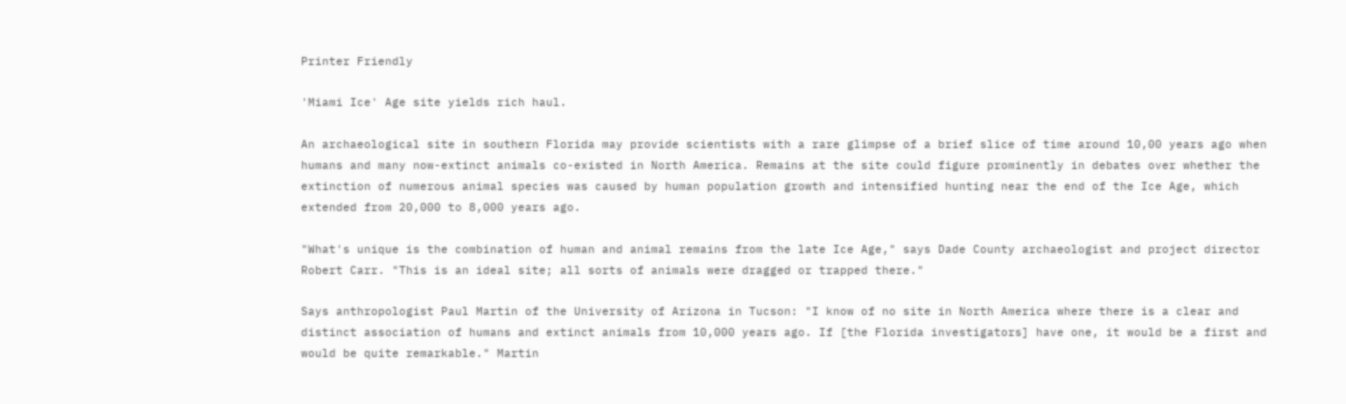Printer Friendly

'Miami Ice' Age site yields rich haul.

An archaeological site in southern Florida may provide scientists with a rare glimpse of a brief slice of time around 10,00 years ago when humans and many now-extinct animals co-existed in North America. Remains at the site could figure prominently in debates over whether the extinction of numerous animal species was caused by human population growth and intensified hunting near the end of the Ice Age, which extended from 20,000 to 8,000 years ago.

"What's unique is the combination of human and animal remains from the late Ice Age," says Dade County archaeologist and project director Robert Carr. "This is an ideal site; all sorts of animals were dragged or trapped there."

Says anthropologist Paul Martin of the University of Arizona in Tucson: "I know of no site in North America where there is a clear and distinct association of humans and extinct animals from 10,000 years ago. If [the Florida investigators] have one, it would be a first and would be quite remarkable." Martin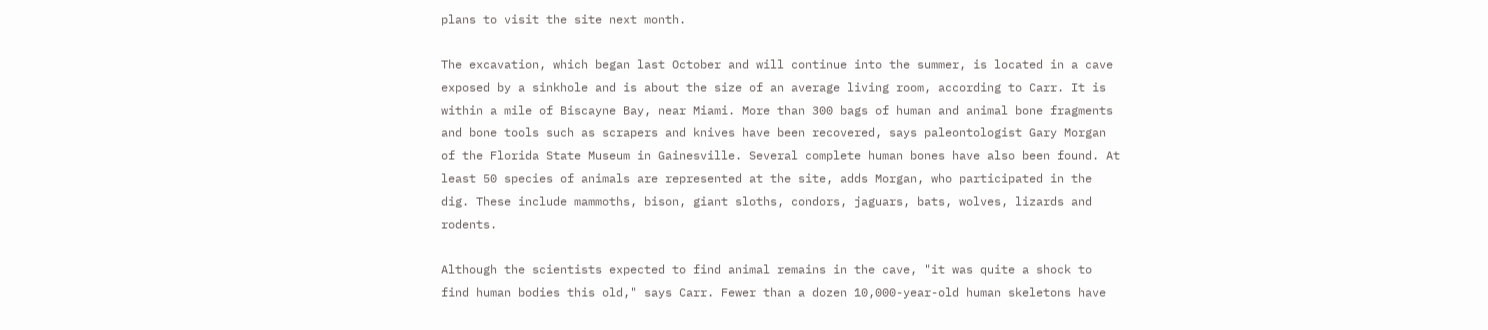plans to visit the site next month.

The excavation, which began last October and will continue into the summer, is located in a cave exposed by a sinkhole and is about the size of an average living room, according to Carr. It is within a mile of Biscayne Bay, near Miami. More than 300 bags of human and animal bone fragments and bone tools such as scrapers and knives have been recovered, says paleontologist Gary Morgan of the Florida State Museum in Gainesville. Several complete human bones have also been found. At least 50 species of animals are represented at the site, adds Morgan, who participated in the dig. These include mammoths, bison, giant sloths, condors, jaguars, bats, wolves, lizards and rodents.

Although the scientists expected to find animal remains in the cave, "it was quite a shock to find human bodies this old," says Carr. Fewer than a dozen 10,000-year-old human skeletons have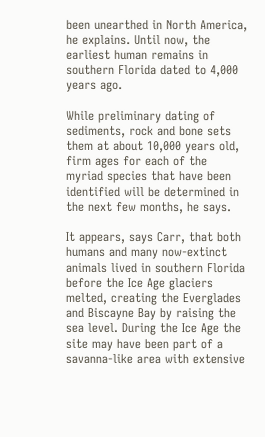been unearthed in North America, he explains. Until now, the earliest human remains in southern Florida dated to 4,000 years ago.

While preliminary dating of sediments, rock and bone sets them at about 10,000 years old, firm ages for each of the myriad species that have been identified will be determined in the next few months, he says.

It appears, says Carr, that both humans and many now-extinct animals lived in southern Florida before the Ice Age glaciers melted, creating the Everglades and Biscayne Bay by raising the sea level. During the Ice Age the site may have been part of a savanna-like area with extensive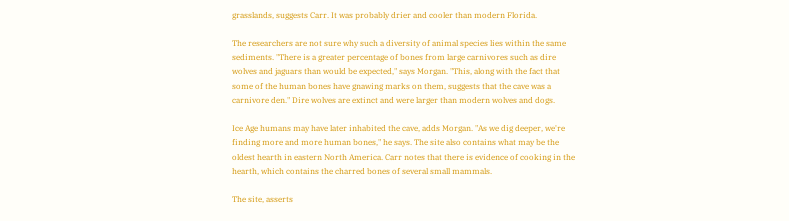grasslands, suggests Carr. It was probably drier and cooler than modern Florida.

The researchers are not sure why such a diversity of animal species lies within the same sediments. "There is a greater percentage of bones from large carnivores such as dire wolves and jaguars than would be expected," says Morgan. "This, along with the fact that some of the human bones have gnawing marks on them, suggests that the cave was a carnivore den." Dire wolves are extinct and were larger than modern wolves and dogs.

Ice Age humans may have later inhabited the cave, adds Morgan. "As we dig deeper, we're finding more and more human bones," he says. The site also contains what may be the oldest hearth in eastern North America. Carr notes that there is evidence of cooking in the hearth, which contains the charred bones of several small mammals.

The site, asserts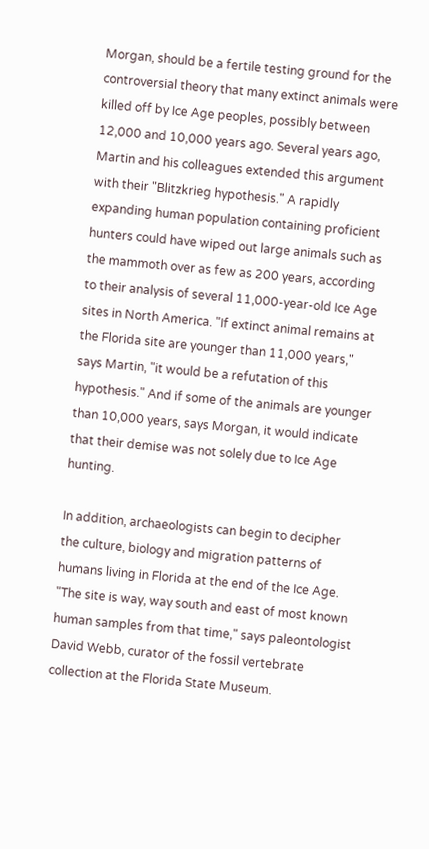Morgan, should be a fertile testing ground for the controversial theory that many extinct animals were killed off by Ice Age peoples, possibly between 12,000 and 10,000 years ago. Several years ago, Martin and his colleagues extended this argument with their "Blitzkrieg hypothesis." A rapidly expanding human population containing proficient hunters could have wiped out large animals such as the mammoth over as few as 200 years, according to their analysis of several 11,000-year-old Ice Age sites in North America. "If extinct animal remains at the Florida site are younger than 11,000 years," says Martin, "it would be a refutation of this hypothesis." And if some of the animals are younger than 10,000 years, says Morgan, it would indicate that their demise was not solely due to Ice Age hunting.

In addition, archaeologists can begin to decipher the culture, biology and migration patterns of humans living in Florida at the end of the Ice Age. "The site is way, way south and east of most known human samples from that time," says paleontologist David Webb, curator of the fossil vertebrate collection at the Florida State Museum.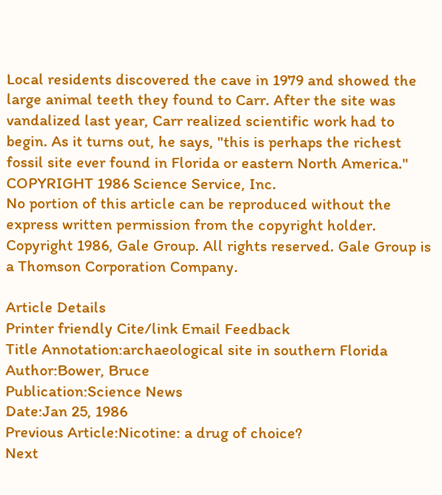Local residents discovered the cave in 1979 and showed the large animal teeth they found to Carr. After the site was vandalized last year, Carr realized scientific work had to begin. As it turns out, he says, "this is perhaps the richest fossil site ever found in Florida or eastern North America."
COPYRIGHT 1986 Science Service, Inc.
No portion of this article can be reproduced without the express written permission from the copyright holder.
Copyright 1986, Gale Group. All rights reserved. Gale Group is a Thomson Corporation Company.

Article Details
Printer friendly Cite/link Email Feedback
Title Annotation:archaeological site in southern Florida
Author:Bower, Bruce
Publication:Science News
Date:Jan 25, 1986
Previous Article:Nicotine: a drug of choice?
Next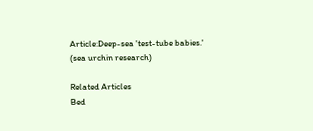Article:Deep-sea 'test-tube babies.' (sea urchin research)

Related Articles
Bed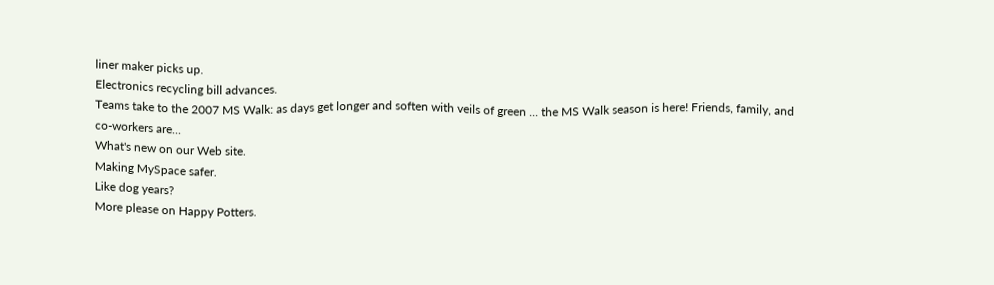liner maker picks up.
Electronics recycling bill advances.
Teams take to the 2007 MS Walk: as days get longer and soften with veils of green ... the MS Walk season is here! Friends, family, and co-workers are...
What's new on our Web site.
Making MySpace safer.
Like dog years?
More please on Happy Potters.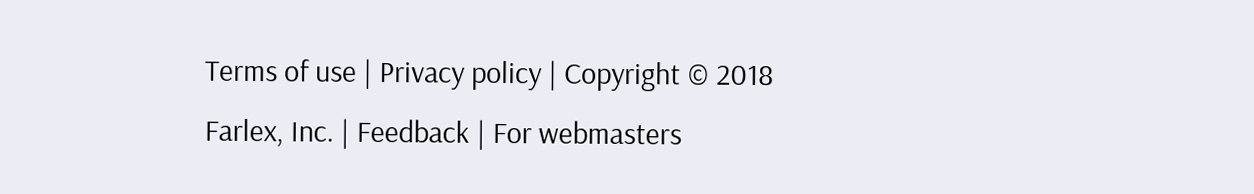Terms of use | Privacy policy | Copyright © 2018 Farlex, Inc. | Feedback | For webmasters